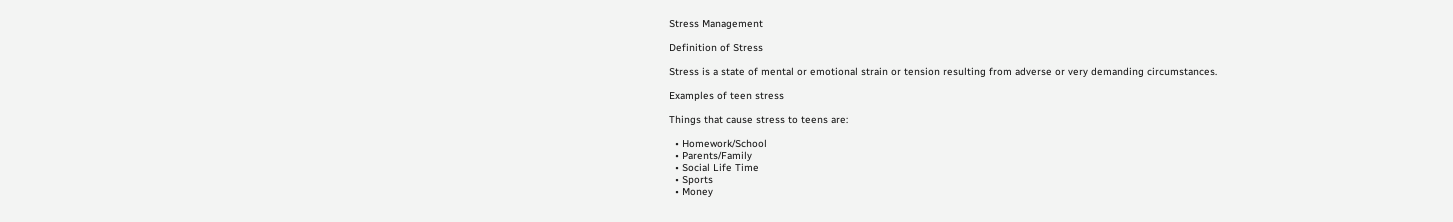Stress Management

Definition of Stress

Stress is a state of mental or emotional strain or tension resulting from adverse or very demanding circumstances.

Examples of teen stress

Things that cause stress to teens are:

  • Homework/School
  • Parents/Family
  • Social Life Time
  • Sports
  • Money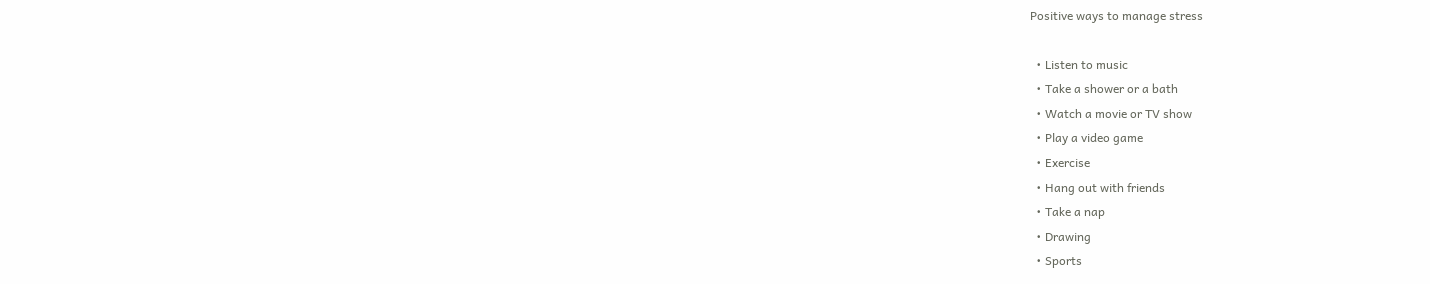Positive ways to manage stress

  • Listen to music
  • Take a shower or a bath
  • Watch a movie or TV show
  • Play a video game
  • Exercise
  • Hang out with friends
  • Take a nap
  • Drawing
  • Sports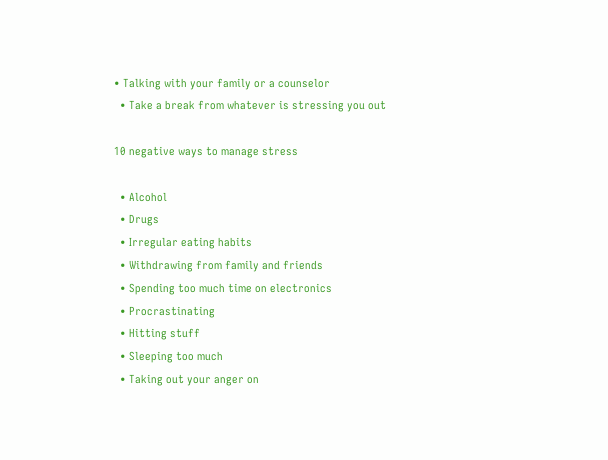• Talking with your family or a counselor
  • Take a break from whatever is stressing you out

10 negative ways to manage stress

  • Alcohol
  • Drugs
  • Irregular eating habits
  • Withdrawing from family and friends
  • Spending too much time on electronics
  • Procrastinating
  • Hitting stuff
  • Sleeping too much
  • Taking out your anger on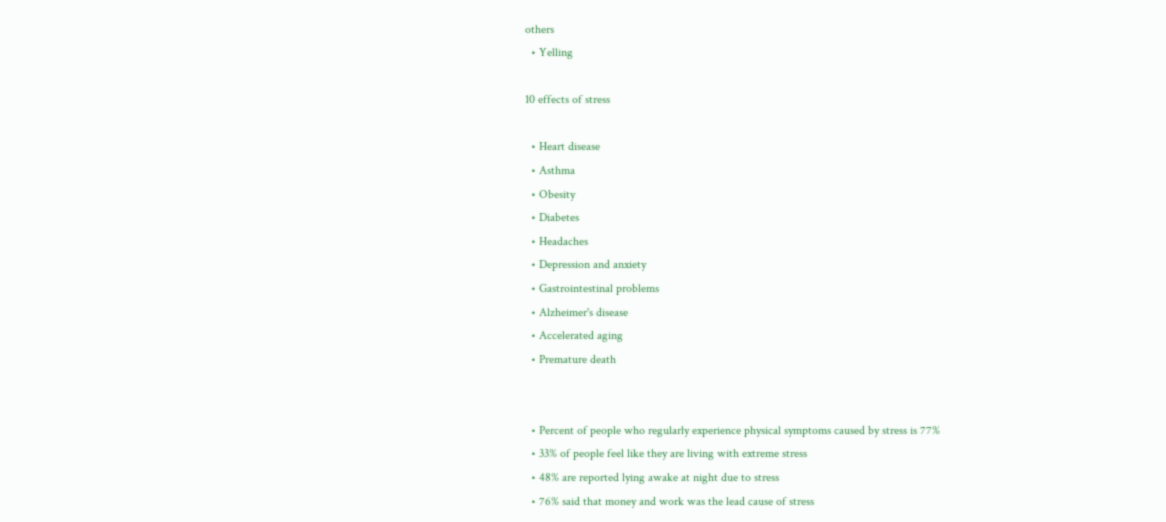others
  • Yelling

10 effects of stress

  • Heart disease
  • Asthma
  • Obesity
  • Diabetes
  • Headaches
  • Depression and anxiety
  • Gastrointestinal problems
  • Alzheimer's disease
  • Accelerated aging
  • Premature death


  • Percent of people who regularly experience physical symptoms caused by stress is 77%
  • 33% of people feel like they are living with extreme stress
  • 48% are reported lying awake at night due to stress
  • 76% said that money and work was the lead cause of stress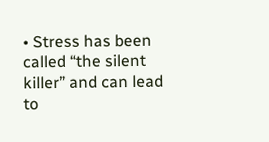• Stress has been called “the silent killer” and can lead to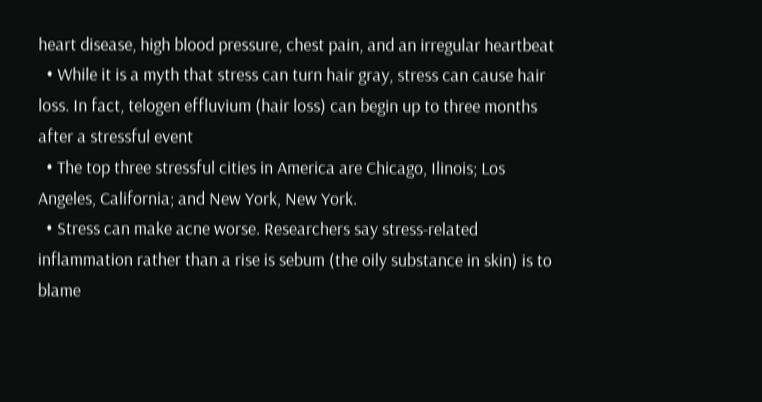heart disease, high blood pressure, chest pain, and an irregular heartbeat
  • While it is a myth that stress can turn hair gray, stress can cause hair loss. In fact, telogen effluvium (hair loss) can begin up to three months after a stressful event
  • The top three stressful cities in America are Chicago, Ilinois; Los Angeles, California; and New York, New York.
  • Stress can make acne worse. Researchers say stress-related inflammation rather than a rise is sebum (the oily substance in skin) is to blame